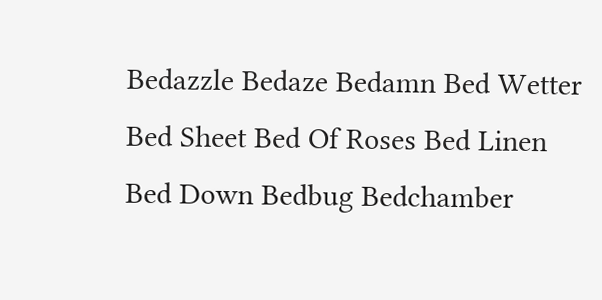Bedazzle Bedaze Bedamn Bed Wetter Bed Sheet Bed Of Roses Bed Linen Bed Down Bedbug Bedchamber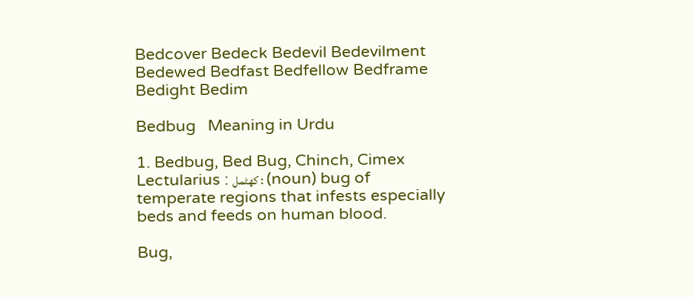Bedcover Bedeck Bedevil Bedevilment Bedewed Bedfast Bedfellow Bedframe Bedight Bedim

Bedbug   Meaning in Urdu

1. Bedbug, Bed Bug, Chinch, Cimex Lectularius : کھٹمل : (noun) bug of temperate regions that infests especially beds and feeds on human blood.

Bug,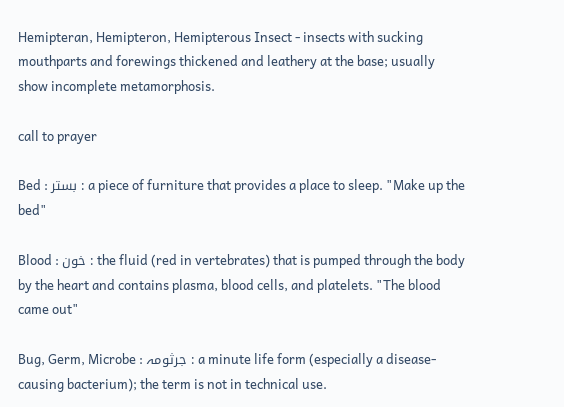Hemipteran, Hemipteron, Hemipterous Insect - insects with sucking mouthparts and forewings thickened and leathery at the base; usually show incomplete metamorphosis.

call to prayer

Bed : بستر : a piece of furniture that provides a place to sleep. "Make up the bed"

Blood : خون : the fluid (red in vertebrates) that is pumped through the body by the heart and contains plasma, blood cells, and platelets. "The blood came out"

Bug, Germ, Microbe : جرثومہ : a minute life form (especially a disease-causing bacterium); the term is not in technical use.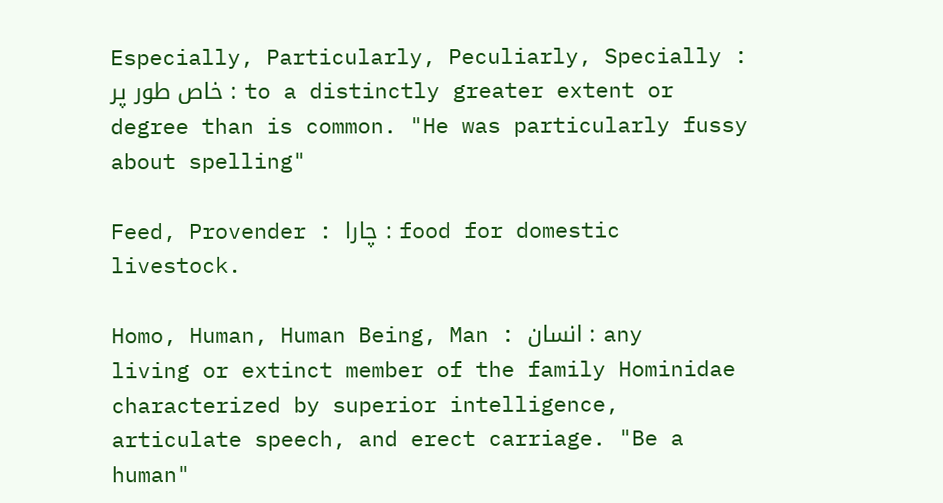Especially, Particularly, Peculiarly, Specially : خاص طور پر : to a distinctly greater extent or degree than is common. "He was particularly fussy about spelling"

Feed, Provender : چارا : food for domestic livestock.

Homo, Human, Human Being, Man : انسان : any living or extinct member of the family Hominidae characterized by superior intelligence, articulate speech, and erect carriage. "Be a human"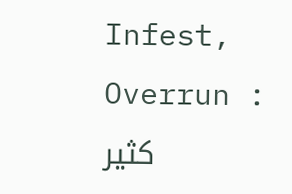Infest, Overrun : کثیر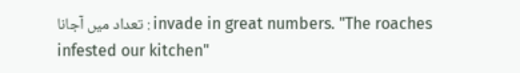تعداد میں آجانا : invade in great numbers. "The roaches infested our kitchen"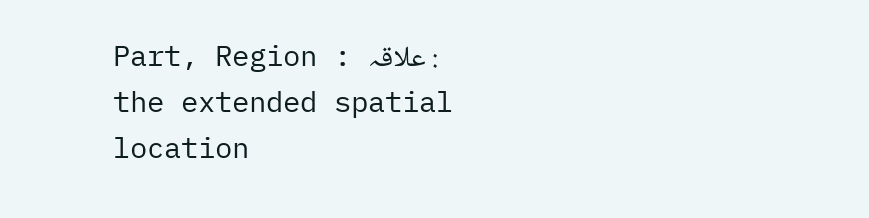Part, Region : علاقہ : the extended spatial location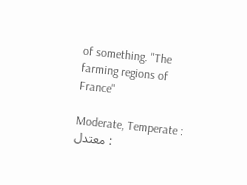of something. "The farming regions of France"

Moderate, Temperate : معتدل :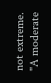not extreme. "A moderate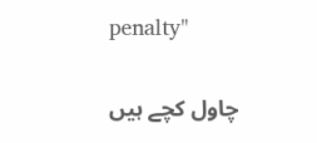penalty"

چاول کچے ہیں